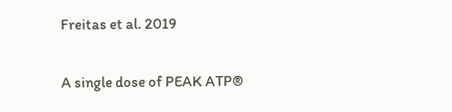Freitas et al. 2019

A single dose of PEAK ATP®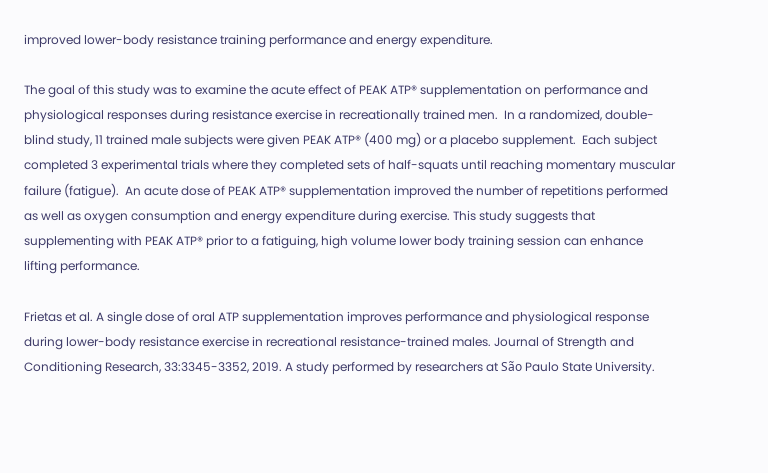improved lower-body resistance training performance and energy expenditure.

The goal of this study was to examine the acute effect of PEAK ATP® supplementation on performance and physiological responses during resistance exercise in recreationally trained men.  In a randomized, double-blind study, 11 trained male subjects were given PEAK ATP® (400 mg) or a placebo supplement.  Each subject completed 3 experimental trials where they completed sets of half-squats until reaching momentary muscular failure (fatigue).  An acute dose of PEAK ATP® supplementation improved the number of repetitions performed as well as oxygen consumption and energy expenditure during exercise. This study suggests that supplementing with PEAK ATP® prior to a fatiguing, high volume lower body training session can enhance lifting performance.

Frietas et al. A single dose of oral ATP supplementation improves performance and physiological response during lower-body resistance exercise in recreational resistance-trained males. Journal of Strength and Conditioning Research, 33:3345-3352, 2019. A study performed by researchers at São Paulo State University.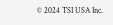© 2024 TSI USA Inc.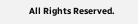All Rights Reserved.